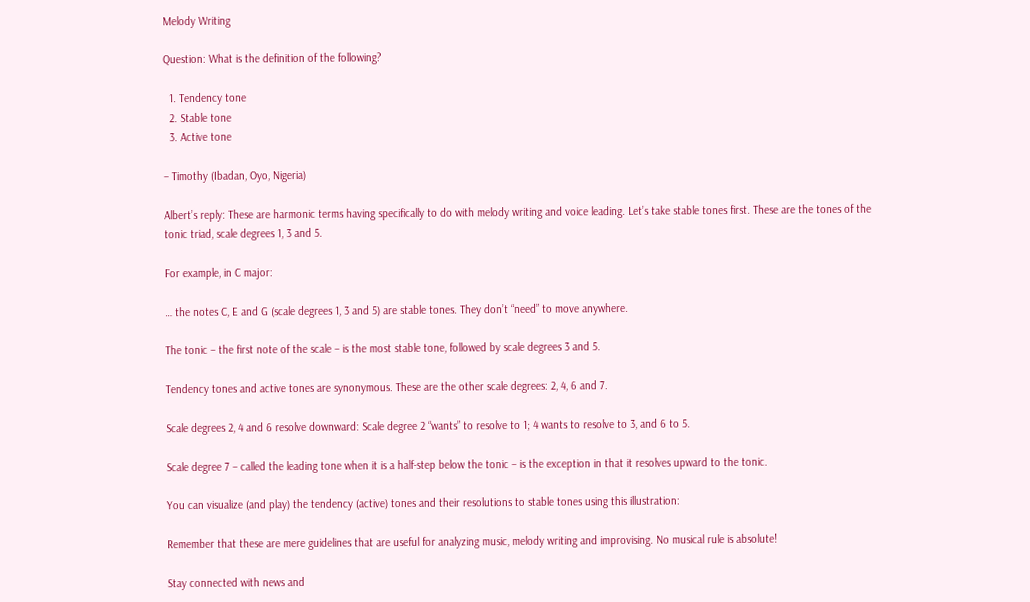Melody Writing

Question: What is the definition of the following?

  1. Tendency tone
  2. Stable tone
  3. Active tone

– Timothy (Ibadan, Oyo, Nigeria)

Albert’s reply: These are harmonic terms having specifically to do with melody writing and voice leading. Let’s take stable tones first. These are the tones of the tonic triad, scale degrees 1, 3 and 5.

For example, in C major:

… the notes C, E and G (scale degrees 1, 3 and 5) are stable tones. They don’t “need” to move anywhere.

The tonic – the first note of the scale – is the most stable tone, followed by scale degrees 3 and 5.

Tendency tones and active tones are synonymous. These are the other scale degrees: 2, 4, 6 and 7.

Scale degrees 2, 4 and 6 resolve downward: Scale degree 2 “wants” to resolve to 1; 4 wants to resolve to 3, and 6 to 5.

Scale degree 7 – called the leading tone when it is a half-step below the tonic – is the exception in that it resolves upward to the tonic.

You can visualize (and play) the tendency (active) tones and their resolutions to stable tones using this illustration:

Remember that these are mere guidelines that are useful for analyzing music, melody writing and improvising. No musical rule is absolute!

Stay connected with news and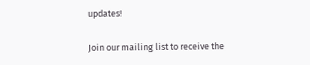updates!

Join our mailing list to receive the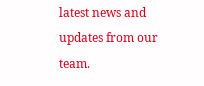latest news and updates from our team.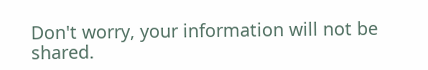Don't worry, your information will not be shared.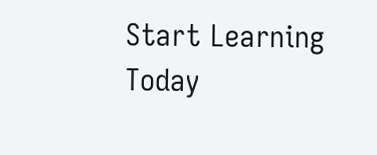Start Learning Today